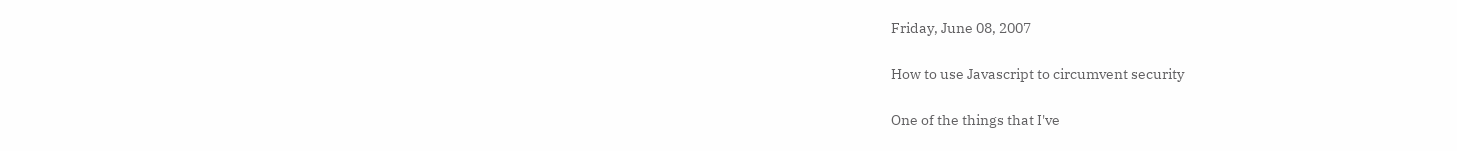Friday, June 08, 2007

How to use Javascript to circumvent security

One of the things that I've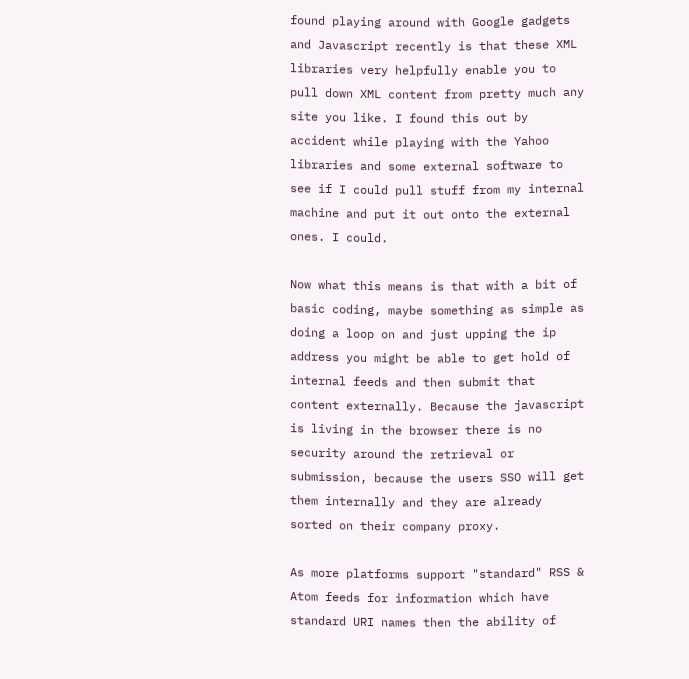found playing around with Google gadgets and Javascript recently is that these XML libraries very helpfully enable you to pull down XML content from pretty much any site you like. I found this out by accident while playing with the Yahoo libraries and some external software to see if I could pull stuff from my internal machine and put it out onto the external ones. I could.

Now what this means is that with a bit of basic coding, maybe something as simple as doing a loop on and just upping the ip address you might be able to get hold of internal feeds and then submit that content externally. Because the javascript is living in the browser there is no security around the retrieval or submission, because the users SSO will get them internally and they are already sorted on their company proxy.

As more platforms support "standard" RSS & Atom feeds for information which have standard URI names then the ability of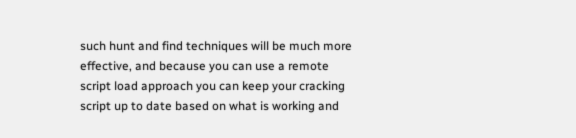such hunt and find techniques will be much more effective, and because you can use a remote script load approach you can keep your cracking script up to date based on what is working and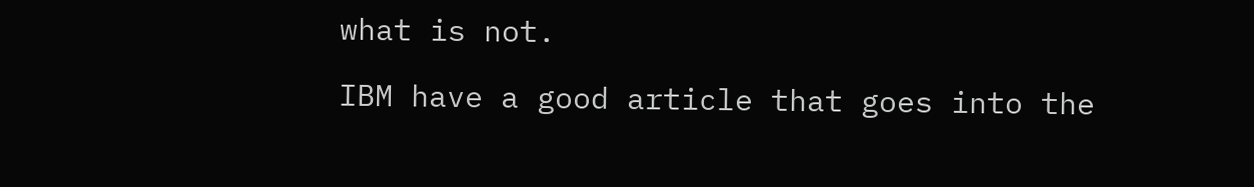what is not.

IBM have a good article that goes into the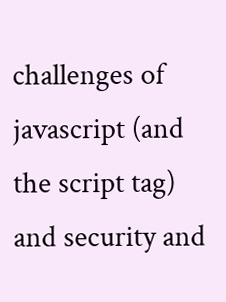challenges of javascript (and the script tag) and security and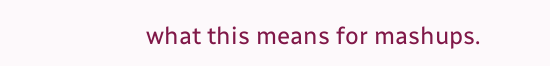what this means for mashups.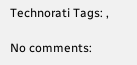Technorati Tags: ,

No comments: